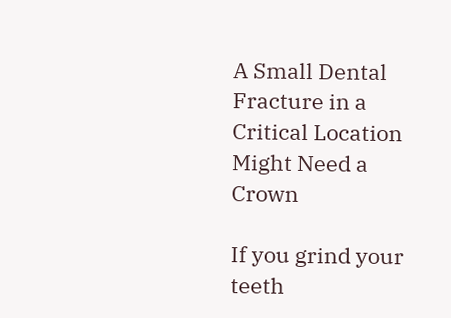A Small Dental Fracture in a Critical Location Might Need a Crown

If you grind your teeth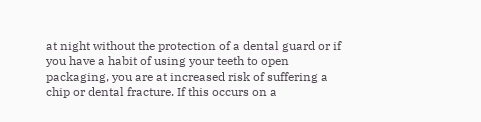at night without the protection of a dental guard or if you have a habit of using your teeth to open packaging, you are at increased risk of suffering a chip or dental fracture. If this occurs on a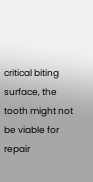critical biting surface, the tooth might not be viable for repair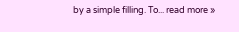by a simple filling. To... read more »